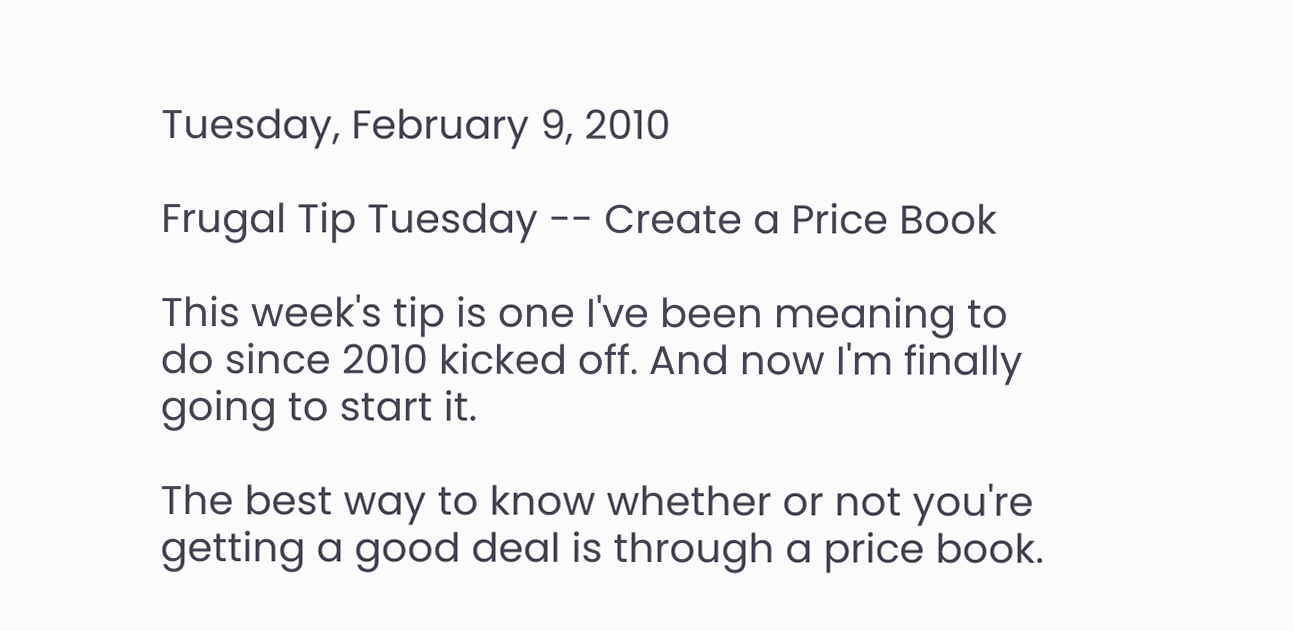Tuesday, February 9, 2010

Frugal Tip Tuesday -- Create a Price Book

This week's tip is one I've been meaning to do since 2010 kicked off. And now I'm finally going to start it.

The best way to know whether or not you're getting a good deal is through a price book.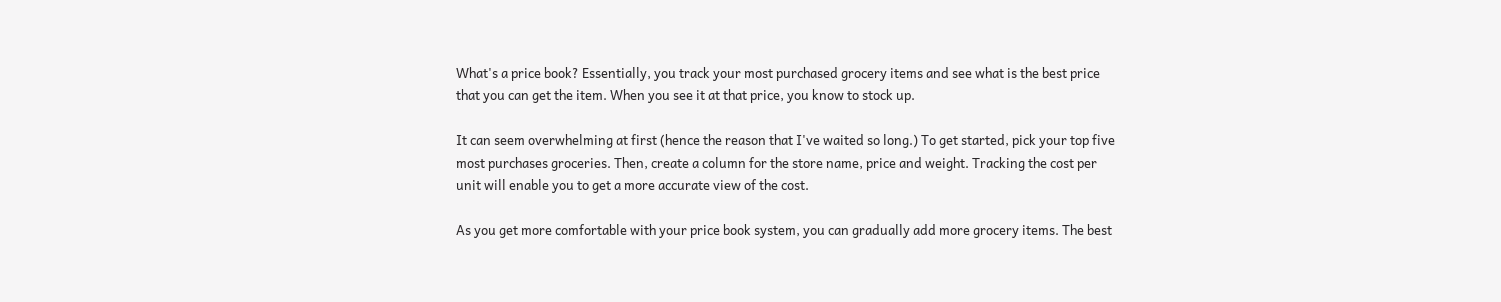What's a price book? Essentially, you track your most purchased grocery items and see what is the best price that you can get the item. When you see it at that price, you know to stock up.

It can seem overwhelming at first (hence the reason that I've waited so long.) To get started, pick your top five most purchases groceries. Then, create a column for the store name, price and weight. Tracking the cost per unit will enable you to get a more accurate view of the cost.

As you get more comfortable with your price book system, you can gradually add more grocery items. The best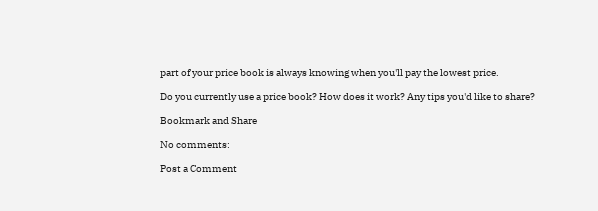part of your price book is always knowing when you'll pay the lowest price.

Do you currently use a price book? How does it work? Any tips you'd like to share?

Bookmark and Share

No comments:

Post a Comment